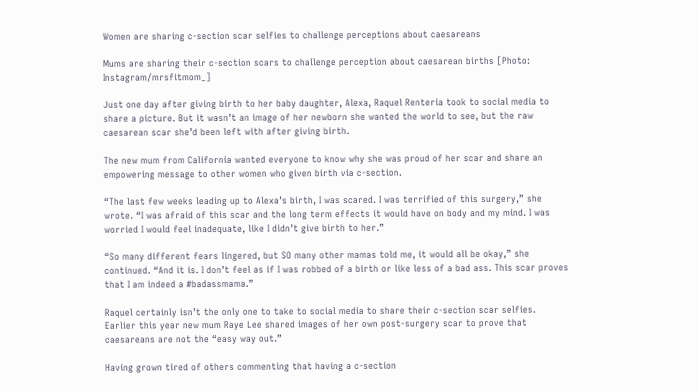Women are sharing c-section scar selfies to challenge perceptions about caesareans

Mums are sharing their c-section scars to challenge perception about caesarean births [Photo: Instagram/mrsfitmom_]

Just one day after giving birth to her baby daughter, Alexa, Raquel Renteria took to social media to share a picture. But it wasn’t an image of her newborn she wanted the world to see, but the raw caesarean scar she’d been left with after giving birth.

The new mum from California wanted everyone to know why she was proud of her scar and share an empowering message to other women who given birth via c-section.

“The last few weeks leading up to Alexa’s birth, I was scared. I was terrified of this surgery,” she wrote. “I was afraid of this scar and the long term effects it would have on body and my mind. I was worried I would feel inadequate, like I didn’t give birth to her.”

“So many different fears lingered, but SO many other mamas told me, it would all be okay,” she continued. “And it is. I don’t feel as if I was robbed of a birth or like less of a bad ass. This scar proves that I am indeed a #badassmama.”

Raquel certainly isn’t the only one to take to social media to share their c-section scar selfies. Earlier this year new mum Raye Lee shared images of her own post-surgery scar to prove that caesareans are not the “easy way out.”

Having grown tired of others commenting that having a c-section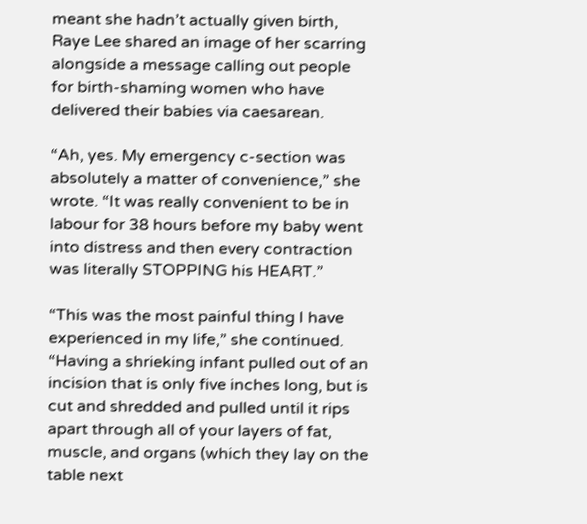meant she hadn’t actually given birth, Raye Lee shared an image of her scarring alongside a message calling out people for birth-shaming women who have delivered their babies via caesarean.

“Ah, yes. My emergency c-section was absolutely a matter of convenience,” she wrote. “It was really convenient to be in labour for 38 hours before my baby went into distress and then every contraction was literally STOPPING his HEART.”

“This was the most painful thing I have experienced in my life,” she continued. “Having a shrieking infant pulled out of an incision that is only five inches long, but is cut and shredded and pulled until it rips apart through all of your layers of fat, muscle, and organs (which they lay on the table next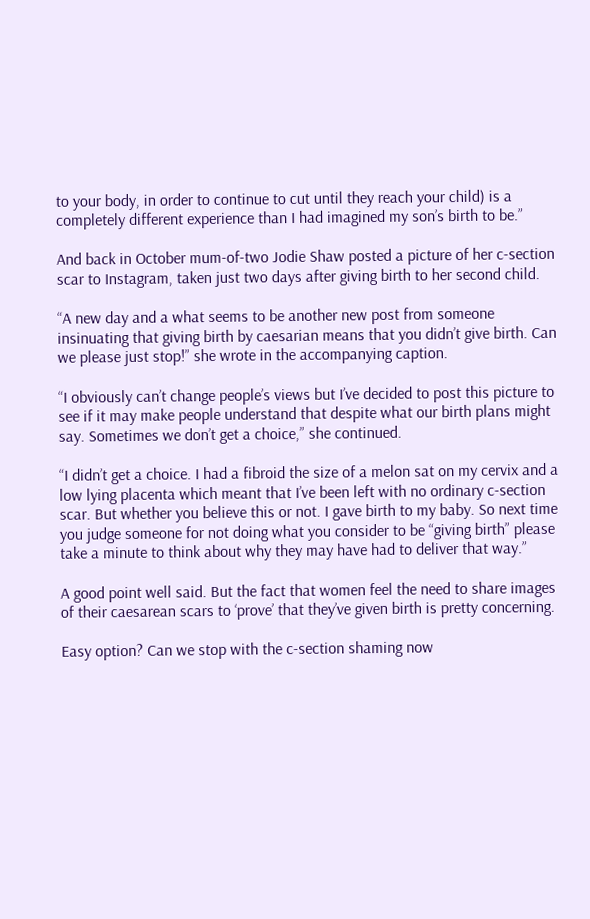to your body, in order to continue to cut until they reach your child) is a completely different experience than I had imagined my son’s birth to be.”

And back in October mum-of-two Jodie Shaw posted a picture of her c-section scar to Instagram, taken just two days after giving birth to her second child.

“A new day and a what seems to be another new post from someone insinuating that giving birth by caesarian means that you didn’t give birth. Can we please just stop!” she wrote in the accompanying caption.

“I obviously can’t change people’s views but I’ve decided to post this picture to see if it may make people understand that despite what our birth plans might say. Sometimes we don’t get a choice,” she continued.

“I didn’t get a choice. I had a fibroid the size of a melon sat on my cervix and a low lying placenta which meant that I’ve been left with no ordinary c-section scar. But whether you believe this or not. I gave birth to my baby. So next time you judge someone for not doing what you consider to be “giving birth” please take a minute to think about why they may have had to deliver that way.”

A good point well said. But the fact that women feel the need to share images of their caesarean scars to ‘prove’ that they’ve given birth is pretty concerning.

Easy option? Can we stop with the c-section shaming now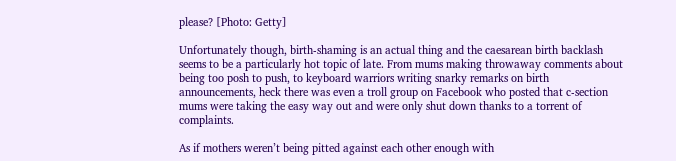please? [Photo: Getty]

Unfortunately though, birth-shaming is an actual thing and the caesarean birth backlash seems to be a particularly hot topic of late. From mums making throwaway comments about being too posh to push, to keyboard warriors writing snarky remarks on birth announcements, heck there was even a troll group on Facebook who posted that c-section mums were taking the easy way out and were only shut down thanks to a torrent of complaints.

As if mothers weren’t being pitted against each other enough with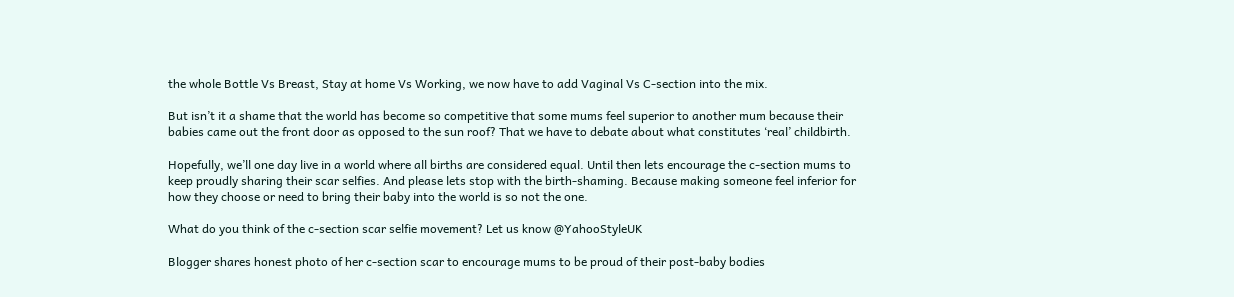the whole Bottle Vs Breast, Stay at home Vs Working, we now have to add Vaginal Vs C-section into the mix.

But isn’t it a shame that the world has become so competitive that some mums feel superior to another mum because their babies came out the front door as opposed to the sun roof? That we have to debate about what constitutes ‘real’ childbirth.

Hopefully, we’ll one day live in a world where all births are considered equal. Until then lets encourage the c-section mums to keep proudly sharing their scar selfies. And please lets stop with the birth-shaming. Because making someone feel inferior for how they choose or need to bring their baby into the world is so not the one.

What do you think of the c-section scar selfie movement? Let us know @YahooStyleUK

Blogger shares honest photo of her c-section scar to encourage mums to be proud of their post-baby bodies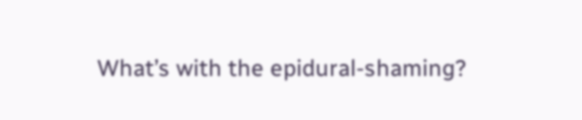What’s with the epidural-shaming?